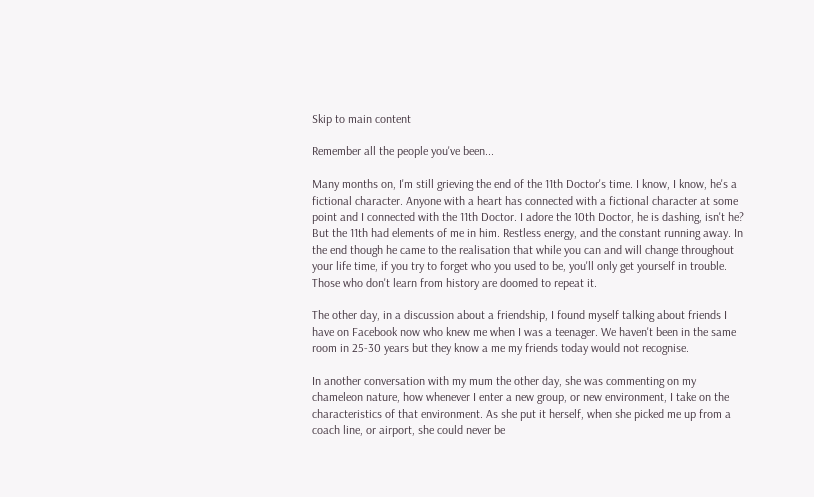Skip to main content

Remember all the people you've been...

Many months on, I'm still grieving the end of the 11th Doctor's time. I know, I know, he's a fictional character. Anyone with a heart has connected with a fictional character at some point and I connected with the 11th Doctor. I adore the 10th Doctor, he is dashing, isn't he? But the 11th had elements of me in him. Restless energy, and the constant running away. In the end though he came to the realisation that while you can and will change throughout your life time, if you try to forget who you used to be, you'll only get yourself in trouble. Those who don't learn from history are doomed to repeat it.

The other day, in a discussion about a friendship, I found myself talking about friends I have on Facebook now who knew me when I was a teenager. We haven't been in the same room in 25-30 years but they know a me my friends today would not recognise.

In another conversation with my mum the other day, she was commenting on my chameleon nature, how whenever I enter a new group, or new environment, I take on the characteristics of that environment. As she put it herself, when she picked me up from a coach line, or airport, she could never be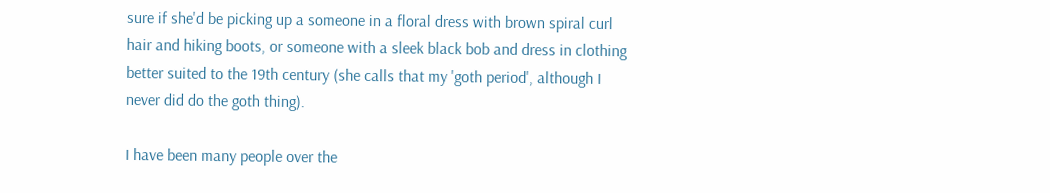sure if she'd be picking up a someone in a floral dress with brown spiral curl hair and hiking boots, or someone with a sleek black bob and dress in clothing better suited to the 19th century (she calls that my 'goth period', although I never did do the goth thing).

I have been many people over the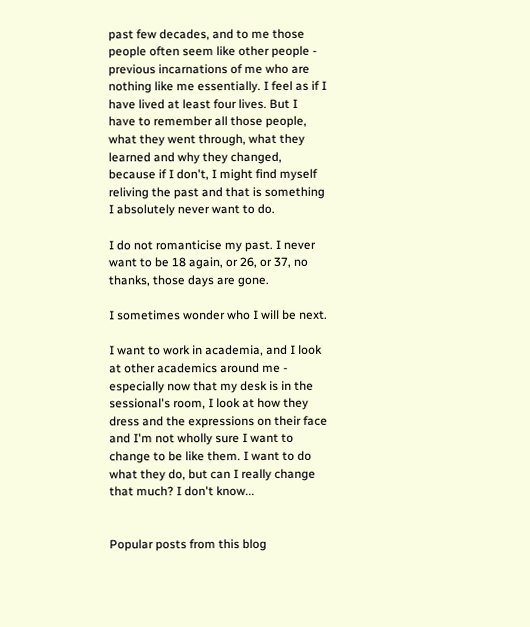past few decades, and to me those people often seem like other people - previous incarnations of me who are nothing like me essentially. I feel as if I have lived at least four lives. But I have to remember all those people, what they went through, what they learned and why they changed, because if I don't, I might find myself reliving the past and that is something I absolutely never want to do.

I do not romanticise my past. I never want to be 18 again, or 26, or 37, no thanks, those days are gone.

I sometimes wonder who I will be next.

I want to work in academia, and I look at other academics around me - especially now that my desk is in the sessional's room, I look at how they dress and the expressions on their face and I'm not wholly sure I want to change to be like them. I want to do what they do, but can I really change that much? I don't know...


Popular posts from this blog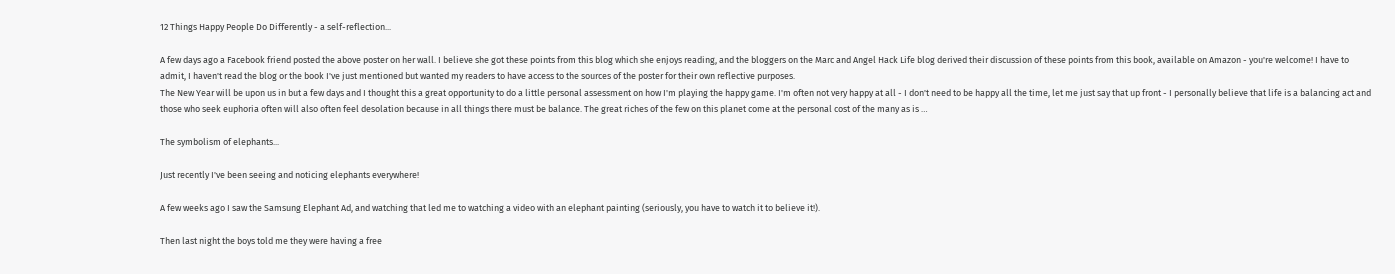12 Things Happy People Do Differently - a self-reflection...

A few days ago a Facebook friend posted the above poster on her wall. I believe she got these points from this blog which she enjoys reading, and the bloggers on the Marc and Angel Hack Life blog derived their discussion of these points from this book, available on Amazon - you're welcome! I have to admit, I haven't read the blog or the book I've just mentioned but wanted my readers to have access to the sources of the poster for their own reflective purposes.
The New Year will be upon us in but a few days and I thought this a great opportunity to do a little personal assessment on how I'm playing the happy game. I'm often not very happy at all - I don't need to be happy all the time, let me just say that up front - I personally believe that life is a balancing act and those who seek euphoria often will also often feel desolation because in all things there must be balance. The great riches of the few on this planet come at the personal cost of the many as is …

The symbolism of elephants...

Just recently I've been seeing and noticing elephants everywhere!

A few weeks ago I saw the Samsung Elephant Ad, and watching that led me to watching a video with an elephant painting (seriously, you have to watch it to believe it!).

Then last night the boys told me they were having a free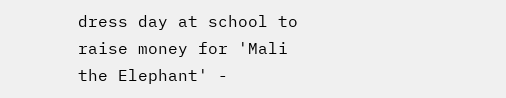dress day at school to raise money for 'Mali the Elephant' -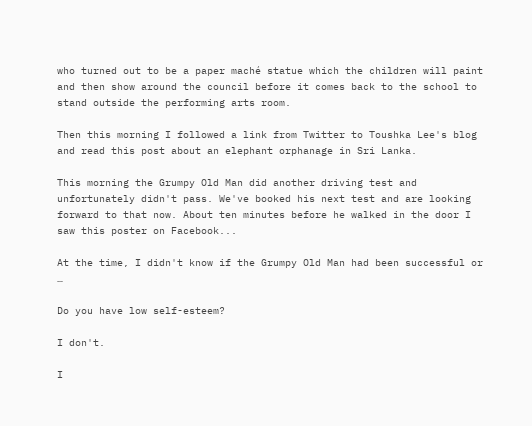who turned out to be a paper maché statue which the children will paint and then show around the council before it comes back to the school to stand outside the performing arts room.

Then this morning I followed a link from Twitter to Toushka Lee's blog and read this post about an elephant orphanage in Sri Lanka.

This morning the Grumpy Old Man did another driving test and unfortunately didn't pass. We've booked his next test and are looking forward to that now. About ten minutes before he walked in the door I saw this poster on Facebook...

At the time, I didn't know if the Grumpy Old Man had been successful or …

Do you have low self-esteem?

I don't.

I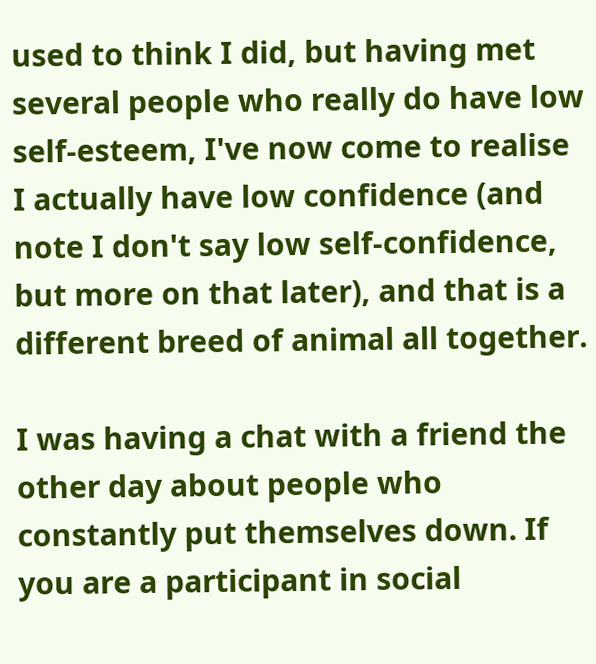used to think I did, but having met several people who really do have low self-esteem, I've now come to realise I actually have low confidence (and note I don't say low self-confidence, but more on that later), and that is a different breed of animal all together.

I was having a chat with a friend the other day about people who constantly put themselves down. If you are a participant in social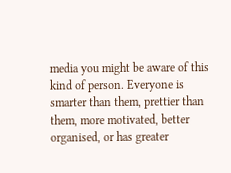media you might be aware of this kind of person. Everyone is smarter than them, prettier than them, more motivated, better organised, or has greater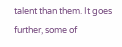talent than them. It goes further, some of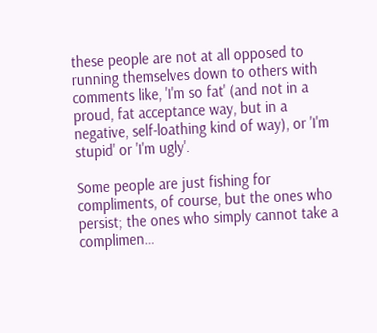these people are not at all opposed to running themselves down to others with comments like, 'I'm so fat' (and not in a proud, fat acceptance way, but in a negative, self-loathing kind of way), or 'I'm stupid' or 'I'm ugly'.

Some people are just fishing for compliments, of course, but the ones who persist; the ones who simply cannot take a complimen…